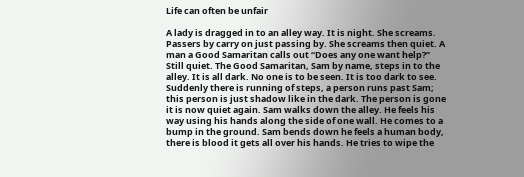Life can often be unfair

A lady is dragged in to an alley way. It is night. She screams. Passers by carry on just passing by. She screams then quiet. A man a Good Samaritan calls out “Does any one want help?” Still quiet. The Good Samaritan, Sam by name, steps in to the alley. It is all dark. No one is to be seen. It is too dark to see. Suddenly there is running of steps, a person runs past Sam; this person is just shadow like in the dark. The person is gone it is now quiet again. Sam walks down the alley. He feels his way using his hands along the side of one wall. He comes to a bump in the ground. Sam bends down he feels a human body, there is blood it gets all over his hands. He tries to wipe the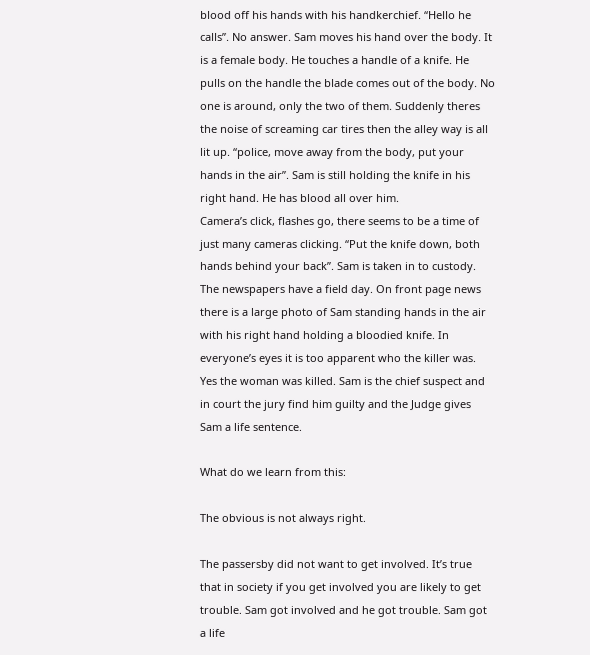blood off his hands with his handkerchief. “Hello he calls”. No answer. Sam moves his hand over the body. It is a female body. He touches a handle of a knife. He pulls on the handle the blade comes out of the body. No one is around, only the two of them. Suddenly theres the noise of screaming car tires then the alley way is all lit up. “police, move away from the body, put your hands in the air”. Sam is still holding the knife in his right hand. He has blood all over him.
Camera’s click, flashes go, there seems to be a time of just many cameras clicking. “Put the knife down, both hands behind your back”. Sam is taken in to custody. The newspapers have a field day. On front page news there is a large photo of Sam standing hands in the air with his right hand holding a bloodied knife. In everyone’s eyes it is too apparent who the killer was. Yes the woman was killed. Sam is the chief suspect and in court the jury find him guilty and the Judge gives Sam a life sentence.

What do we learn from this:

The obvious is not always right.

The passersby did not want to get involved. It’s true that in society if you get involved you are likely to get trouble. Sam got involved and he got trouble. Sam got a life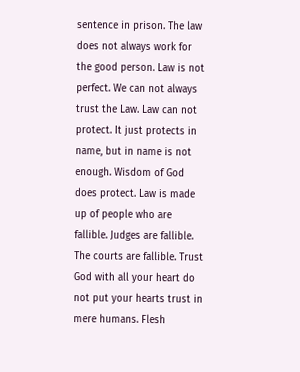sentence in prison. The law does not always work for the good person. Law is not perfect. We can not always trust the Law. Law can not protect. It just protects in name, but in name is not enough. Wisdom of God does protect. Law is made up of people who are fallible. Judges are fallible. The courts are fallible. Trust God with all your heart do not put your hearts trust in mere humans. Flesh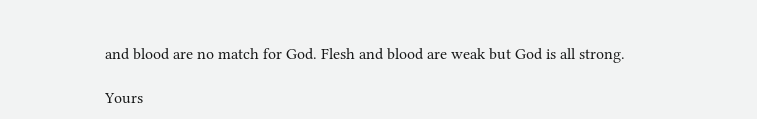and blood are no match for God. Flesh and blood are weak but God is all strong.

Yours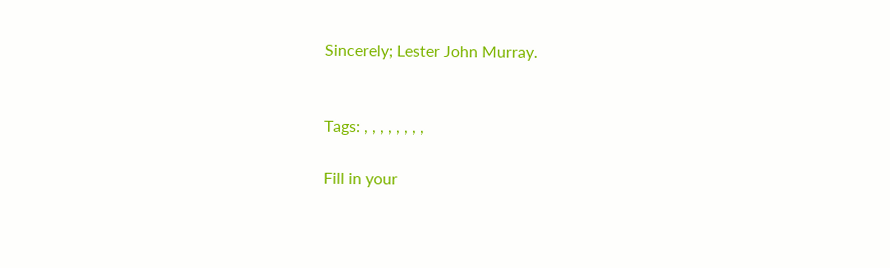Sincerely; Lester John Murray.


Tags: , , , , , , , ,

Fill in your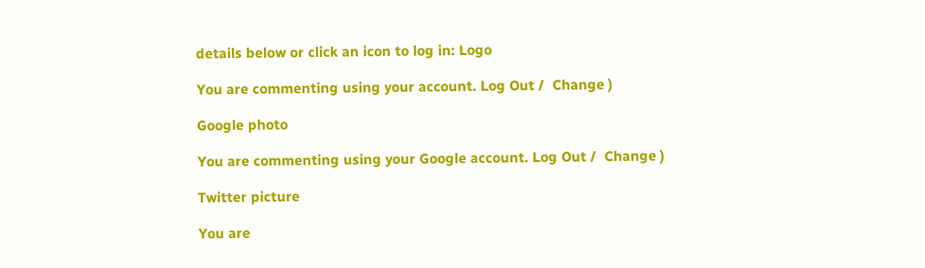details below or click an icon to log in: Logo

You are commenting using your account. Log Out /  Change )

Google photo

You are commenting using your Google account. Log Out /  Change )

Twitter picture

You are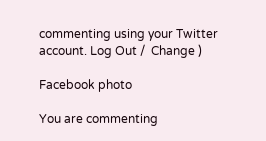commenting using your Twitter account. Log Out /  Change )

Facebook photo

You are commenting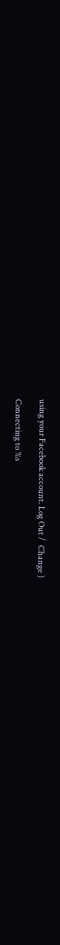using your Facebook account. Log Out /  Change )

Connecting to %s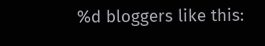%d bloggers like this: